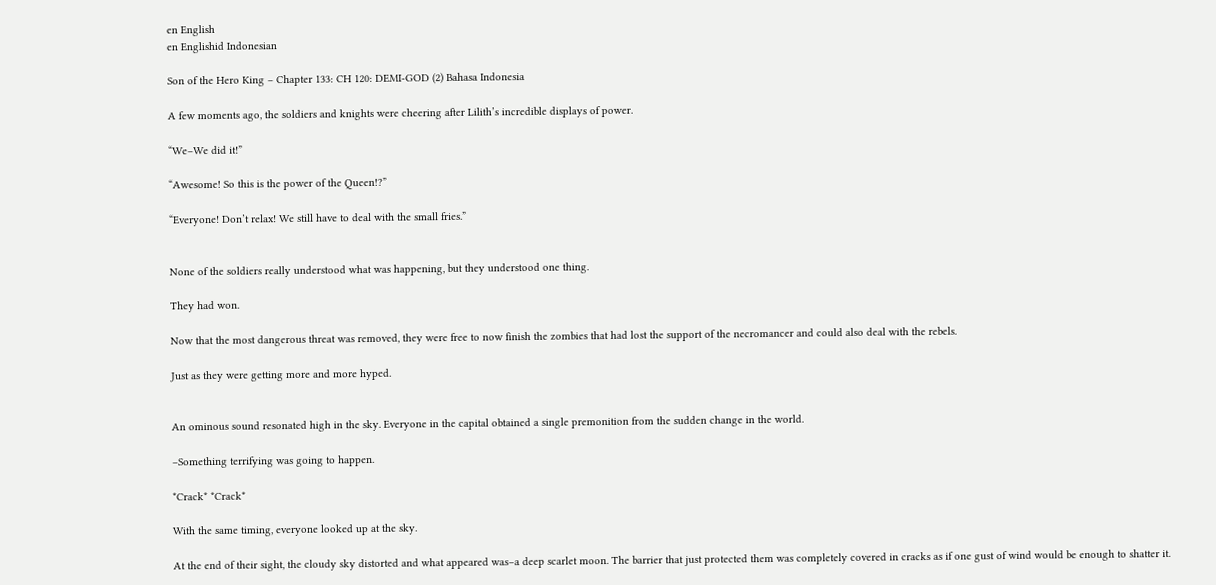en English
en Englishid Indonesian

Son of the Hero King – Chapter 133: CH 120: DEMI-GOD (2) Bahasa Indonesia

A few moments ago, the soldiers and knights were cheering after Lilith’s incredible displays of power.

“We–We did it!”

“Awesome! So this is the power of the Queen!?”

“Everyone! Don’t relax! We still have to deal with the small fries.”


None of the soldiers really understood what was happening, but they understood one thing.

They had won.

Now that the most dangerous threat was removed, they were free to now finish the zombies that had lost the support of the necromancer and could also deal with the rebels.

Just as they were getting more and more hyped.


An ominous sound resonated high in the sky. Everyone in the capital obtained a single premonition from the sudden change in the world.

–Something terrifying was going to happen.

*Crack* *Crack*

With the same timing, everyone looked up at the sky.

At the end of their sight, the cloudy sky distorted and what appeared was–a deep scarlet moon. The barrier that just protected them was completely covered in cracks as if one gust of wind would be enough to shatter it.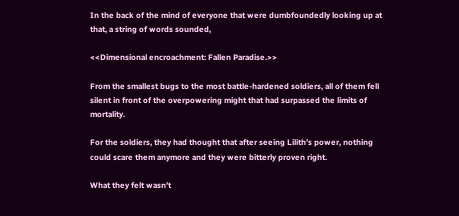In the back of the mind of everyone that were dumbfoundedly looking up at that, a string of words sounded,

<<Dimensional encroachment: Fallen Paradise.>>

From the smallest bugs to the most battle-hardened soldiers, all of them fell silent in front of the overpowering might that had surpassed the limits of mortality.

For the soldiers, they had thought that after seeing Lilith’s power, nothing could scare them anymore and they were bitterly proven right.

What they felt wasn’t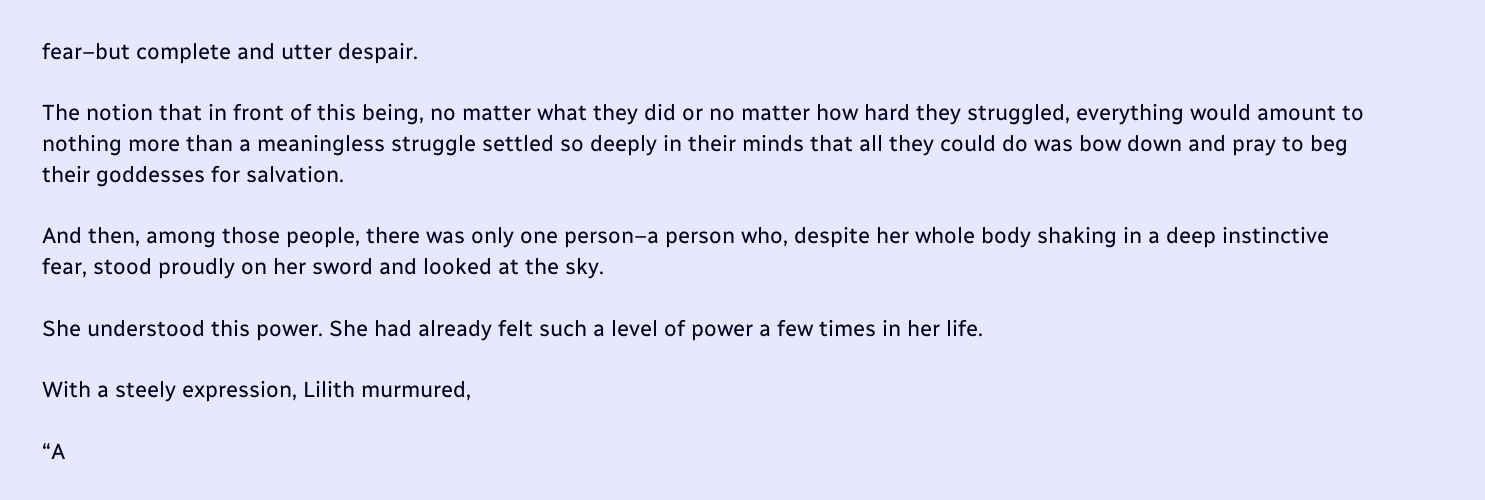fear–but complete and utter despair.

The notion that in front of this being, no matter what they did or no matter how hard they struggled, everything would amount to nothing more than a meaningless struggle settled so deeply in their minds that all they could do was bow down and pray to beg their goddesses for salvation.

And then, among those people, there was only one person–a person who, despite her whole body shaking in a deep instinctive fear, stood proudly on her sword and looked at the sky.

She understood this power. She had already felt such a level of power a few times in her life.

With a steely expression, Lilith murmured,

“A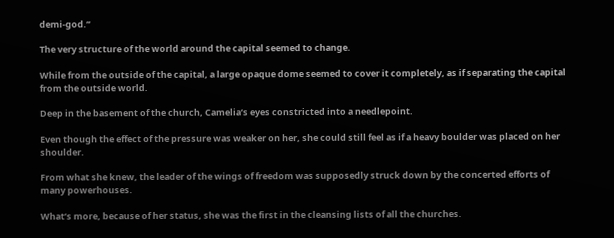demi-god.”

The very structure of the world around the capital seemed to change.

While from the outside of the capital, a large opaque dome seemed to cover it completely, as if separating the capital from the outside world.

Deep in the basement of the church, Camelia’s eyes constricted into a needlepoint.

Even though the effect of the pressure was weaker on her, she could still feel as if a heavy boulder was placed on her shoulder.

From what she knew, the leader of the wings of freedom was supposedly struck down by the concerted efforts of many powerhouses.

What’s more, because of her status, she was the first in the cleansing lists of all the churches.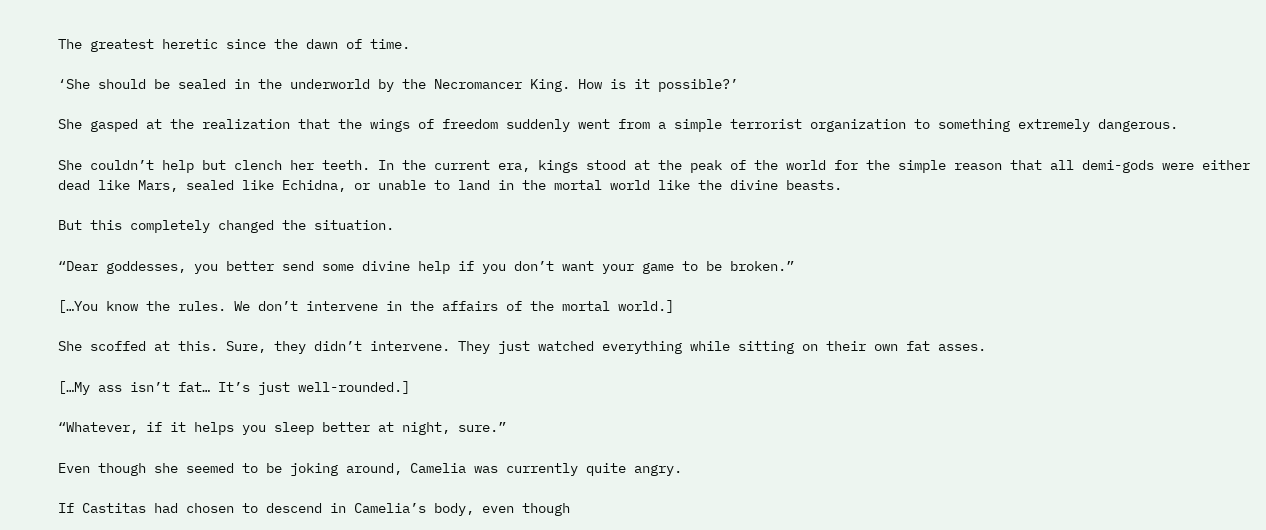The greatest heretic since the dawn of time.

‘She should be sealed in the underworld by the Necromancer King. How is it possible?’

She gasped at the realization that the wings of freedom suddenly went from a simple terrorist organization to something extremely dangerous.

She couldn’t help but clench her teeth. In the current era, kings stood at the peak of the world for the simple reason that all demi-gods were either dead like Mars, sealed like Echidna, or unable to land in the mortal world like the divine beasts.

But this completely changed the situation.

“Dear goddesses, you better send some divine help if you don’t want your game to be broken.”

[…You know the rules. We don’t intervene in the affairs of the mortal world.]

She scoffed at this. Sure, they didn’t intervene. They just watched everything while sitting on their own fat asses.

[…My ass isn’t fat… It’s just well-rounded.]

“Whatever, if it helps you sleep better at night, sure.”

Even though she seemed to be joking around, Camelia was currently quite angry.

If Castitas had chosen to descend in Camelia’s body, even though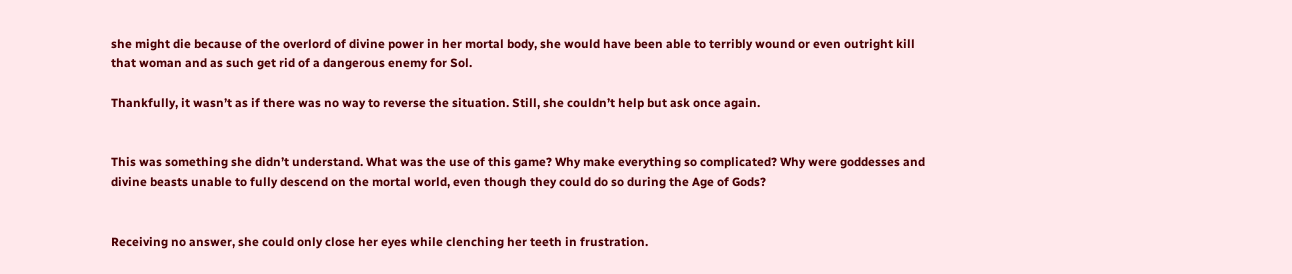she might die because of the overlord of divine power in her mortal body, she would have been able to terribly wound or even outright kill that woman and as such get rid of a dangerous enemy for Sol.

Thankfully, it wasn’t as if there was no way to reverse the situation. Still, she couldn’t help but ask once again.


This was something she didn’t understand. What was the use of this game? Why make everything so complicated? Why were goddesses and divine beasts unable to fully descend on the mortal world, even though they could do so during the Age of Gods?


Receiving no answer, she could only close her eyes while clenching her teeth in frustration.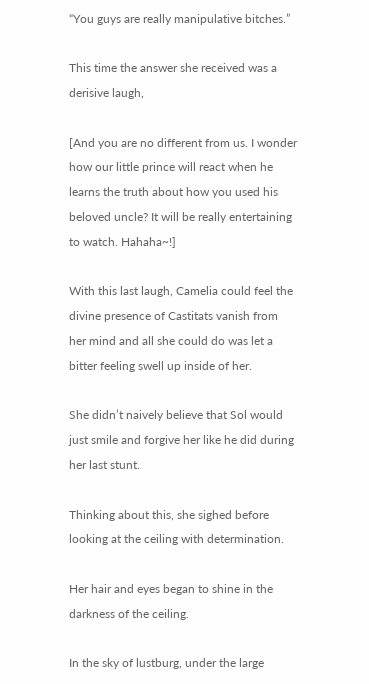“You guys are really manipulative bitches.”

This time the answer she received was a derisive laugh,

[And you are no different from us. I wonder how our little prince will react when he learns the truth about how you used his beloved uncle? It will be really entertaining to watch. Hahaha~!]

With this last laugh, Camelia could feel the divine presence of Castitats vanish from her mind and all she could do was let a bitter feeling swell up inside of her.

She didn’t naively believe that Sol would just smile and forgive her like he did during her last stunt.

Thinking about this, she sighed before looking at the ceiling with determination.

Her hair and eyes began to shine in the darkness of the ceiling.

In the sky of lustburg, under the large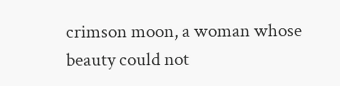crimson moon, a woman whose beauty could not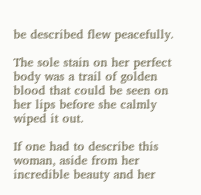be described flew peacefully.

The sole stain on her perfect body was a trail of golden blood that could be seen on her lips before she calmly wiped it out.

If one had to describe this woman, aside from her incredible beauty and her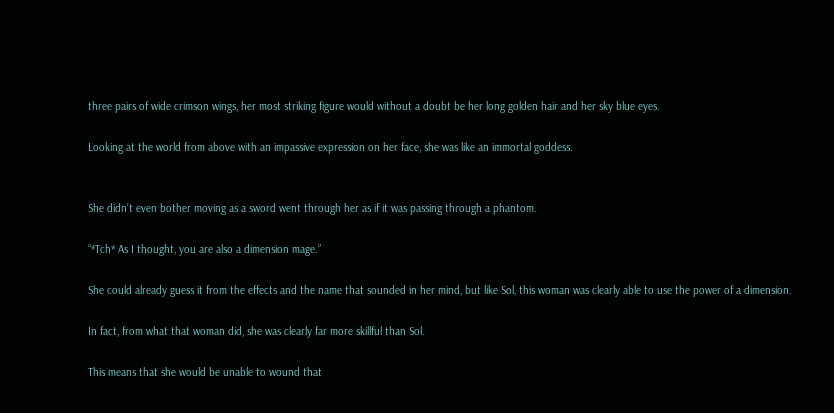three pairs of wide crimson wings, her most striking figure would without a doubt be her long golden hair and her sky blue eyes.

Looking at the world from above with an impassive expression on her face, she was like an immortal goddess.


She didn’t even bother moving as a sword went through her as if it was passing through a phantom.

“*Tch* As I thought, you are also a dimension mage.”

She could already guess it from the effects and the name that sounded in her mind, but like Sol, this woman was clearly able to use the power of a dimension.

In fact, from what that woman did, she was clearly far more skillful than Sol.

This means that she would be unable to wound that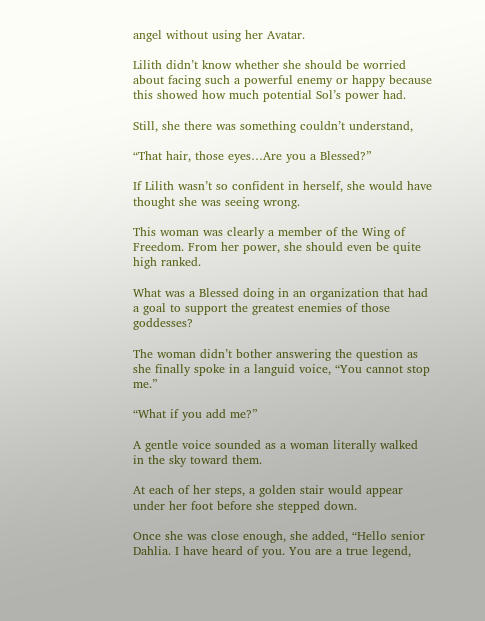angel without using her Avatar.

Lilith didn’t know whether she should be worried about facing such a powerful enemy or happy because this showed how much potential Sol’s power had.

Still, she there was something couldn’t understand,

“That hair, those eyes…Are you a Blessed?”

If Lilith wasn’t so confident in herself, she would have thought she was seeing wrong.

This woman was clearly a member of the Wing of Freedom. From her power, she should even be quite high ranked.

What was a Blessed doing in an organization that had a goal to support the greatest enemies of those goddesses?

The woman didn’t bother answering the question as she finally spoke in a languid voice, “You cannot stop me.”

“What if you add me?”

A gentle voice sounded as a woman literally walked in the sky toward them.

At each of her steps, a golden stair would appear under her foot before she stepped down.

Once she was close enough, she added, “Hello senior Dahlia. I have heard of you. You are a true legend,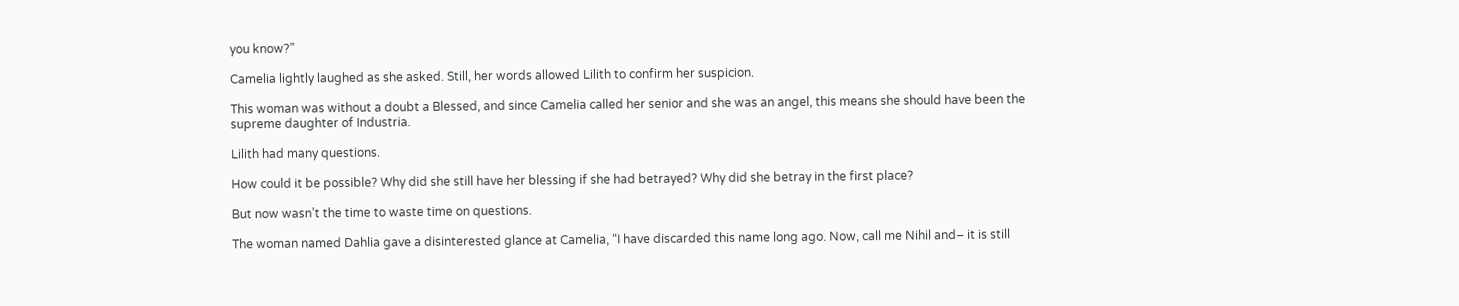you know?”

Camelia lightly laughed as she asked. Still, her words allowed Lilith to confirm her suspicion.

This woman was without a doubt a Blessed, and since Camelia called her senior and she was an angel, this means she should have been the supreme daughter of Industria.

Lilith had many questions.

How could it be possible? Why did she still have her blessing if she had betrayed? Why did she betray in the first place?

But now wasn’t the time to waste time on questions.

The woman named Dahlia gave a disinterested glance at Camelia, “I have discarded this name long ago. Now, call me Nihil and– it is still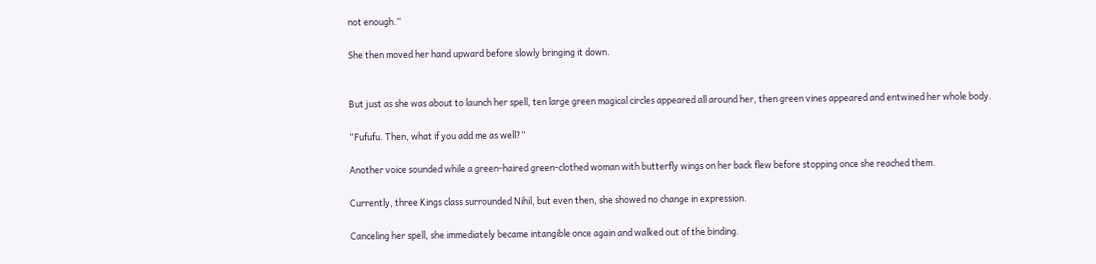not enough.”

She then moved her hand upward before slowly bringing it down.


But just as she was about to launch her spell, ten large green magical circles appeared all around her, then green vines appeared and entwined her whole body.

“Fufufu. Then, what if you add me as well?”

Another voice sounded while a green-haired green-clothed woman with butterfly wings on her back flew before stopping once she reached them.

Currently, three Kings class surrounded Nihil, but even then, she showed no change in expression.

Canceling her spell, she immediately became intangible once again and walked out of the binding.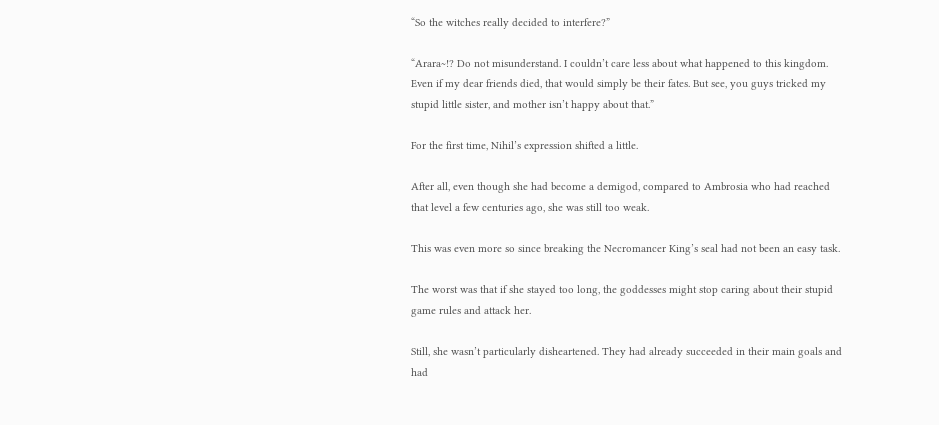“So the witches really decided to interfere?”

“Arara~!? Do not misunderstand. I couldn’t care less about what happened to this kingdom. Even if my dear friends died, that would simply be their fates. But see, you guys tricked my stupid little sister, and mother isn’t happy about that.”

For the first time, Nihil’s expression shifted a little.

After all, even though she had become a demigod, compared to Ambrosia who had reached that level a few centuries ago, she was still too weak.

This was even more so since breaking the Necromancer King’s seal had not been an easy task.

The worst was that if she stayed too long, the goddesses might stop caring about their stupid game rules and attack her.

Still, she wasn’t particularly disheartened. They had already succeeded in their main goals and had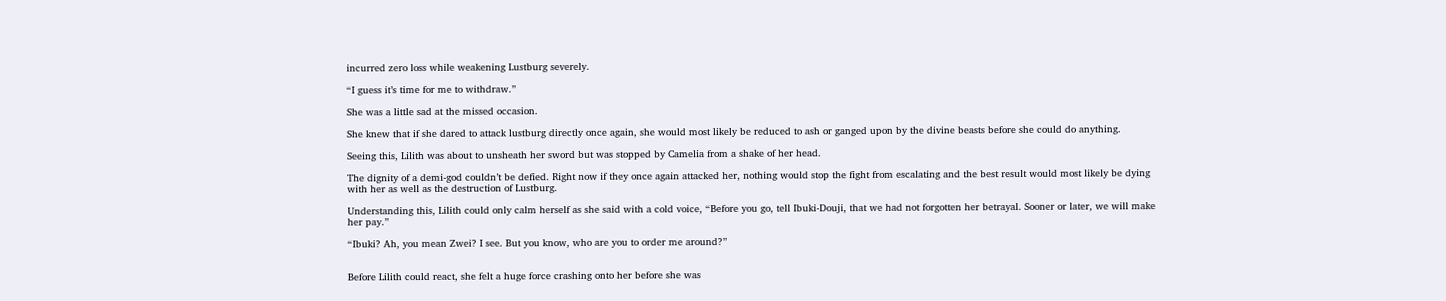incurred zero loss while weakening Lustburg severely.

“I guess it’s time for me to withdraw.”

She was a little sad at the missed occasion.

She knew that if she dared to attack lustburg directly once again, she would most likely be reduced to ash or ganged upon by the divine beasts before she could do anything.

Seeing this, Lilith was about to unsheath her sword but was stopped by Camelia from a shake of her head.

The dignity of a demi-god couldn’t be defied. Right now if they once again attacked her, nothing would stop the fight from escalating and the best result would most likely be dying with her as well as the destruction of Lustburg.

Understanding this, Lilith could only calm herself as she said with a cold voice, “Before you go, tell Ibuki-Douji, that we had not forgotten her betrayal. Sooner or later, we will make her pay.”

“Ibuki? Ah, you mean Zwei? I see. But you know, who are you to order me around?”


Before Lilith could react, she felt a huge force crashing onto her before she was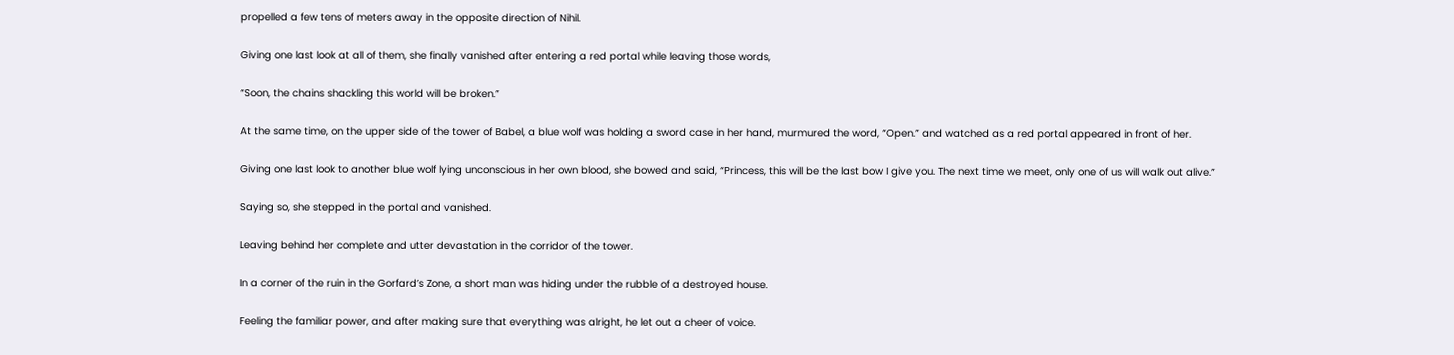propelled a few tens of meters away in the opposite direction of Nihil.

Giving one last look at all of them, she finally vanished after entering a red portal while leaving those words,

“Soon, the chains shackling this world will be broken.”

At the same time, on the upper side of the tower of Babel, a blue wolf was holding a sword case in her hand, murmured the word, “Open.” and watched as a red portal appeared in front of her.

Giving one last look to another blue wolf lying unconscious in her own blood, she bowed and said, “Princess, this will be the last bow I give you. The next time we meet, only one of us will walk out alive.”

Saying so, she stepped in the portal and vanished.

Leaving behind her complete and utter devastation in the corridor of the tower.

In a corner of the ruin in the Gorfard’s Zone, a short man was hiding under the rubble of a destroyed house.

Feeling the familiar power, and after making sure that everything was alright, he let out a cheer of voice.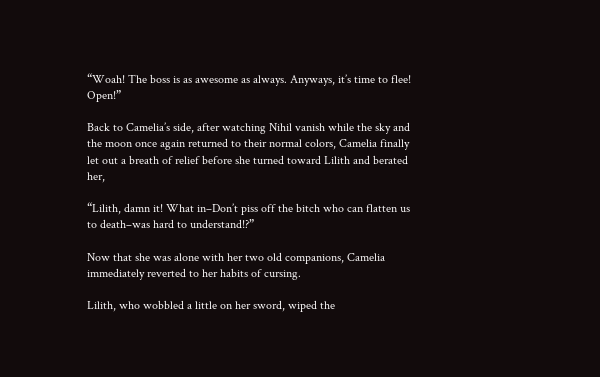“Woah! The boss is as awesome as always. Anyways, it’s time to flee! Open!”

Back to Camelia’s side, after watching Nihil vanish while the sky and the moon once again returned to their normal colors, Camelia finally let out a breath of relief before she turned toward Lilith and berated her,

“Lilith, damn it! What in–Don’t piss off the bitch who can flatten us to death–was hard to understand!?”

Now that she was alone with her two old companions, Camelia immediately reverted to her habits of cursing.

Lilith, who wobbled a little on her sword, wiped the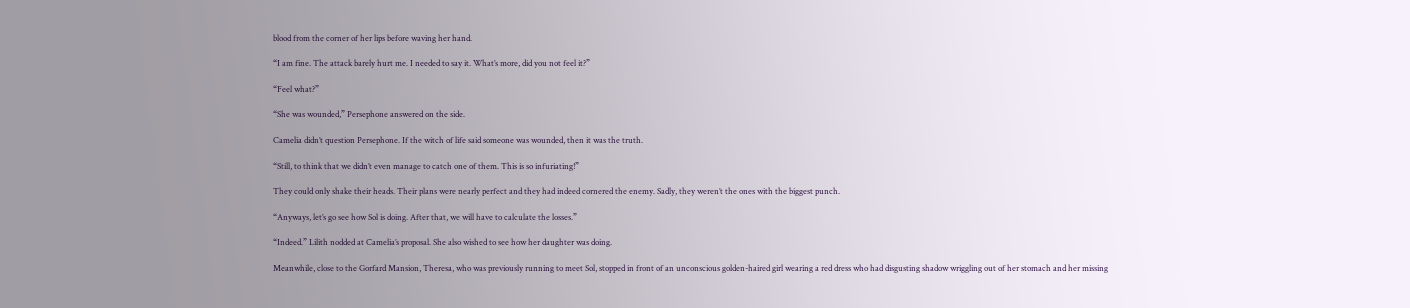blood from the corner of her lips before waving her hand.

“I am fine. The attack barely hurt me. I needed to say it. What’s more, did you not feel it?”

“Feel what?”

“She was wounded,” Persephone answered on the side.

Camelia didn’t question Persephone. If the witch of life said someone was wounded, then it was the truth.

“Still, to think that we didn’t even manage to catch one of them. This is so infuriating!”

They could only shake their heads. Their plans were nearly perfect and they had indeed cornered the enemy. Sadly, they weren’t the ones with the biggest punch.

“Anyways, let’s go see how Sol is doing. After that, we will have to calculate the losses.”

“Indeed.” Lilith nodded at Camelia’s proposal. She also wished to see how her daughter was doing.

Meanwhile, close to the Gorfard Mansion, Theresa, who was previously running to meet Sol, stopped in front of an unconscious golden-haired girl wearing a red dress who had disgusting shadow wriggling out of her stomach and her missing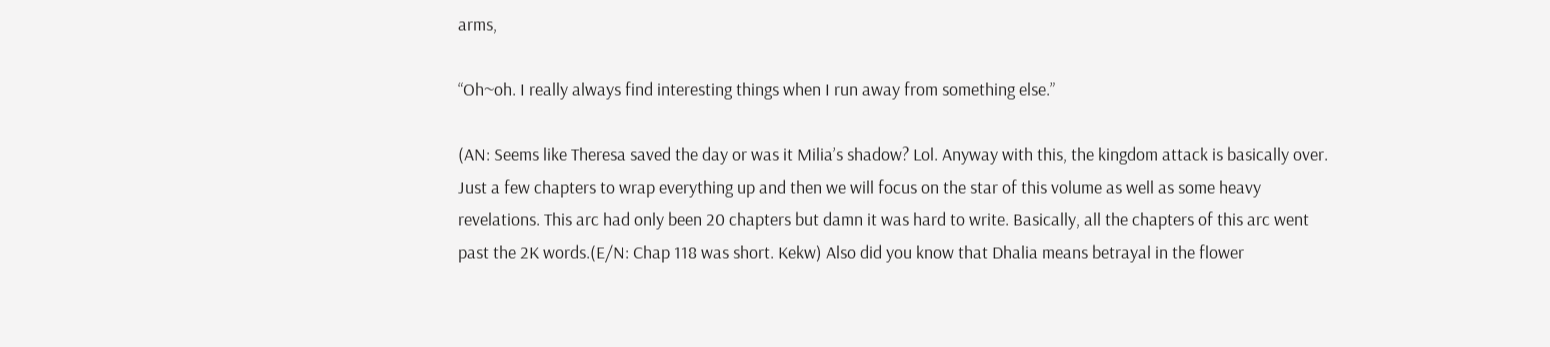arms,

“Oh~oh. I really always find interesting things when I run away from something else.”

(AN: Seems like Theresa saved the day or was it Milia’s shadow? Lol. Anyway with this, the kingdom attack is basically over. Just a few chapters to wrap everything up and then we will focus on the star of this volume as well as some heavy revelations. This arc had only been 20 chapters but damn it was hard to write. Basically, all the chapters of this arc went past the 2K words.(E/N: Chap 118 was short. Kekw) Also did you know that Dhalia means betrayal in the flower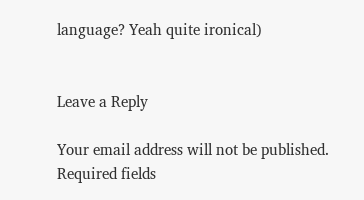language? Yeah quite ironical)


Leave a Reply

Your email address will not be published. Required fields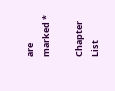are marked *

Chapter List